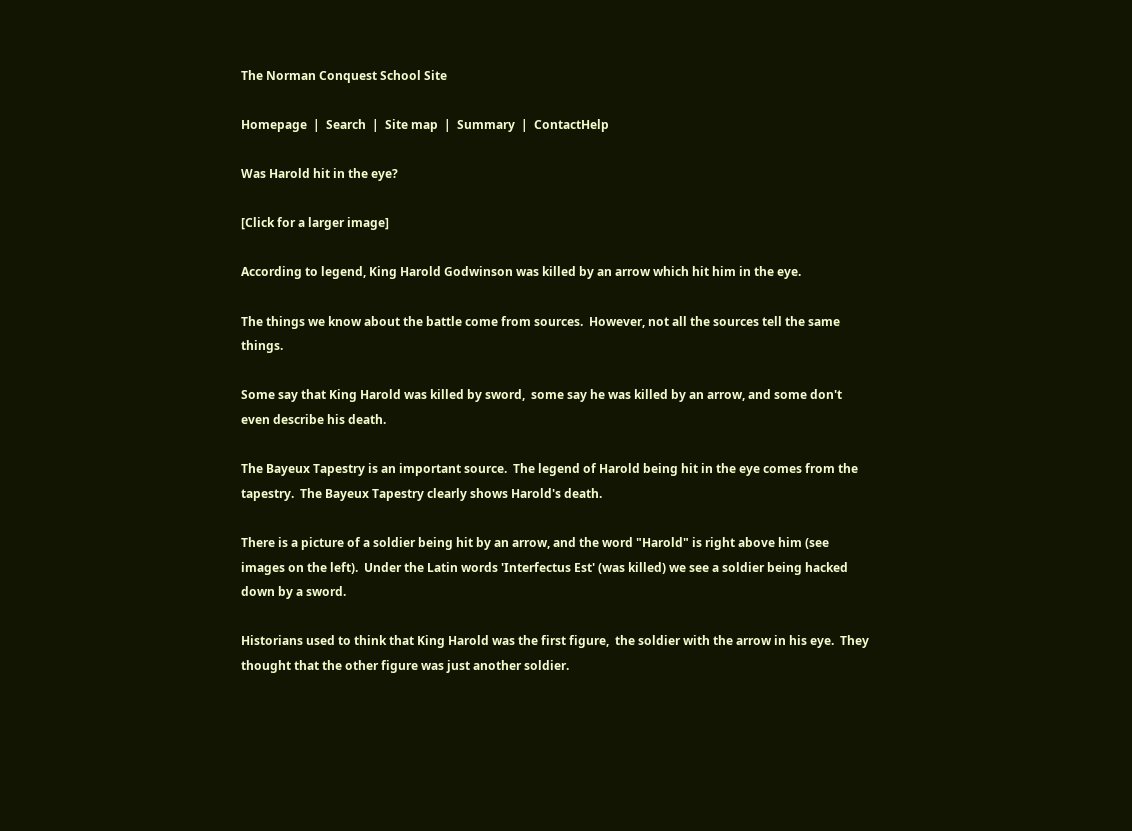The Norman Conquest School Site

Homepage  |  Search  |  Site map  |  Summary  |  ContactHelp

Was Harold hit in the eye?

[Click for a larger image]

According to legend, King Harold Godwinson was killed by an arrow which hit him in the eye.

The things we know about the battle come from sources.  However, not all the sources tell the same things.

Some say that King Harold was killed by sword,  some say he was killed by an arrow, and some don't even describe his death.

The Bayeux Tapestry is an important source.  The legend of Harold being hit in the eye comes from the tapestry.  The Bayeux Tapestry clearly shows Harold's death.

There is a picture of a soldier being hit by an arrow, and the word "Harold" is right above him (see images on the left).  Under the Latin words 'Interfectus Est' (was killed) we see a soldier being hacked down by a sword.

Historians used to think that King Harold was the first figure,  the soldier with the arrow in his eye.  They thought that the other figure was just another soldier.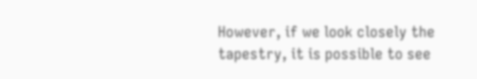However, if we look closely the tapestry, it is possible to see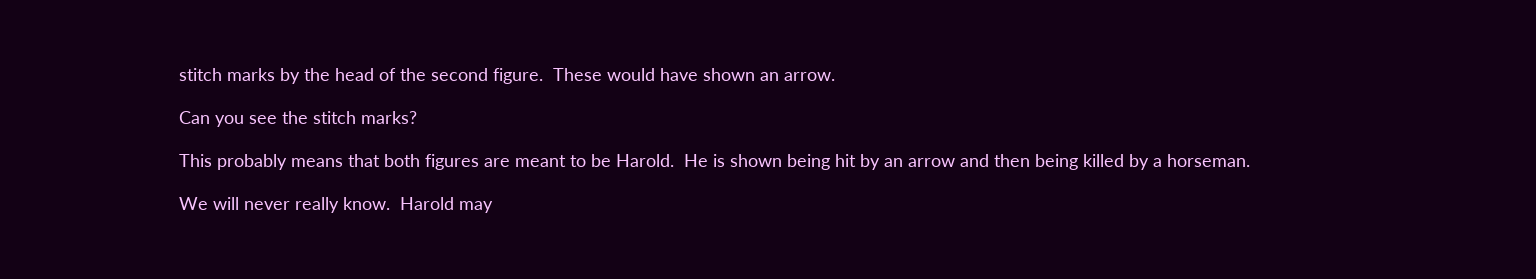stitch marks by the head of the second figure.  These would have shown an arrow.

Can you see the stitch marks?

This probably means that both figures are meant to be Harold.  He is shown being hit by an arrow and then being killed by a horseman.

We will never really know.  Harold may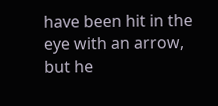have been hit in the eye with an arrow, but he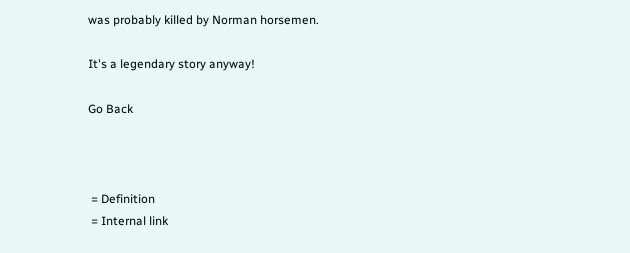was probably killed by Norman horsemen.

It's a legendary story anyway!

Go Back



 = Definition
 = Internal link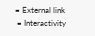= External link
 = Interactivity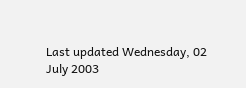Last updated Wednesday, 02 July 2003